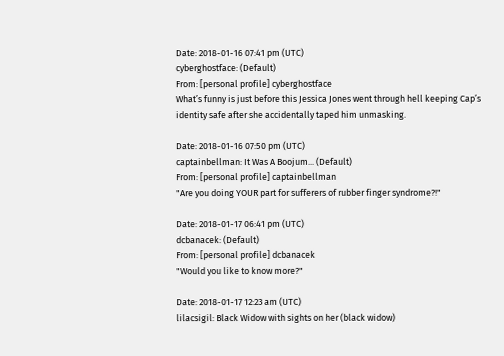Date: 2018-01-16 07:41 pm (UTC)
cyberghostface: (Default)
From: [personal profile] cyberghostface
What’s funny is just before this Jessica Jones went through hell keeping Cap’s identity safe after she accidentally taped him unmasking.

Date: 2018-01-16 07:50 pm (UTC)
captainbellman: It Was A Boojum... (Default)
From: [personal profile] captainbellman
"Are you doing YOUR part for sufferers of rubber finger syndrome?!"

Date: 2018-01-17 06:41 pm (UTC)
dcbanacek: (Default)
From: [personal profile] dcbanacek
"Would you like to know more?"

Date: 2018-01-17 12:23 am (UTC)
lilacsigil: Black Widow with sights on her (black widow)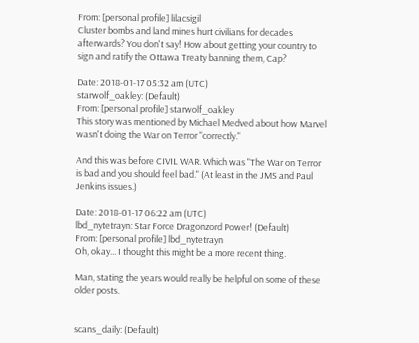From: [personal profile] lilacsigil
Cluster bombs and land mines hurt civilians for decades afterwards? You don't say! How about getting your country to sign and ratify the Ottawa Treaty banning them, Cap?

Date: 2018-01-17 05:32 am (UTC)
starwolf_oakley: (Default)
From: [personal profile] starwolf_oakley
This story was mentioned by Michael Medved about how Marvel wasn't doing the War on Terror "correctly."

And this was before CIVIL WAR. Which was "The War on Terror is bad and you should feel bad." (At least in the JMS and Paul Jenkins issues.)

Date: 2018-01-17 06:22 am (UTC)
lbd_nytetrayn: Star Force Dragonzord Power! (Default)
From: [personal profile] lbd_nytetrayn
Oh, okay... I thought this might be a more recent thing.

Man, stating the years would really be helpful on some of these older posts.


scans_daily: (Default)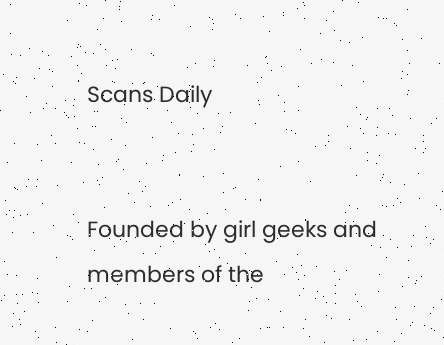Scans Daily


Founded by girl geeks and members of the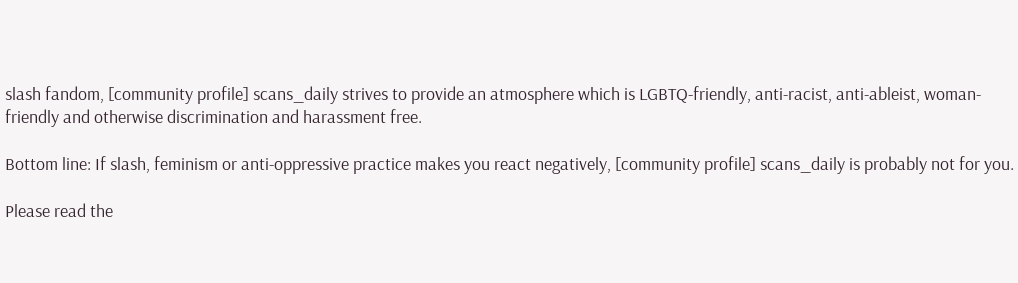slash fandom, [community profile] scans_daily strives to provide an atmosphere which is LGBTQ-friendly, anti-racist, anti-ableist, woman-friendly and otherwise discrimination and harassment free.

Bottom line: If slash, feminism or anti-oppressive practice makes you react negatively, [community profile] scans_daily is probably not for you.

Please read the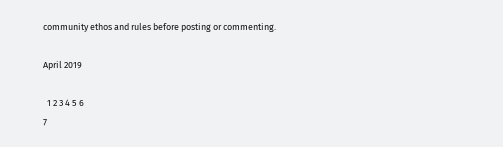community ethos and rules before posting or commenting.

April 2019

  1 2 3 4 5 6
7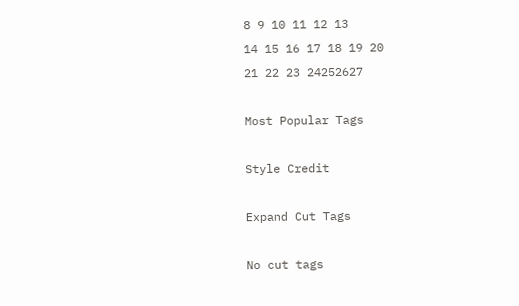8 9 10 11 12 13
14 15 16 17 18 19 20
21 22 23 24252627

Most Popular Tags

Style Credit

Expand Cut Tags

No cut tags